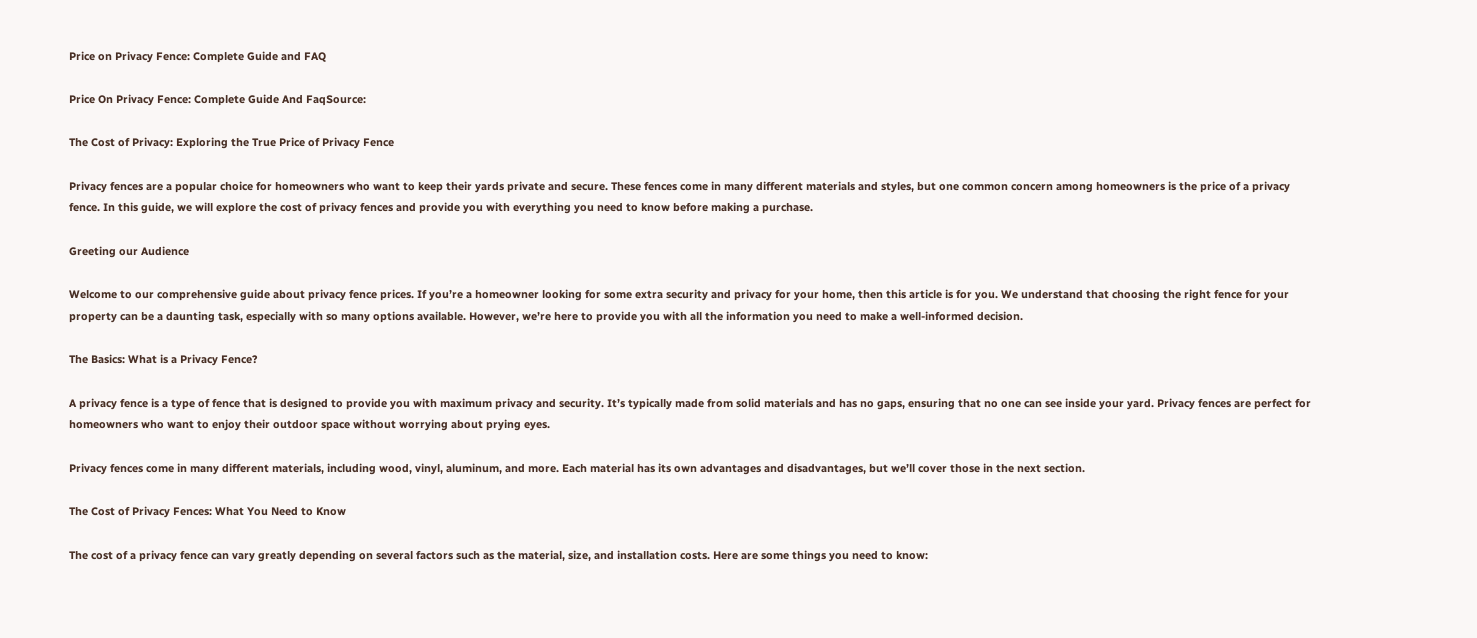Price on Privacy Fence: Complete Guide and FAQ

Price On Privacy Fence: Complete Guide And FaqSource:

The Cost of Privacy: Exploring the True Price of Privacy Fence

Privacy fences are a popular choice for homeowners who want to keep their yards private and secure. These fences come in many different materials and styles, but one common concern among homeowners is the price of a privacy fence. In this guide, we will explore the cost of privacy fences and provide you with everything you need to know before making a purchase.

Greeting our Audience

Welcome to our comprehensive guide about privacy fence prices. If you’re a homeowner looking for some extra security and privacy for your home, then this article is for you. We understand that choosing the right fence for your property can be a daunting task, especially with so many options available. However, we’re here to provide you with all the information you need to make a well-informed decision.

The Basics: What is a Privacy Fence?

A privacy fence is a type of fence that is designed to provide you with maximum privacy and security. It’s typically made from solid materials and has no gaps, ensuring that no one can see inside your yard. Privacy fences are perfect for homeowners who want to enjoy their outdoor space without worrying about prying eyes.

Privacy fences come in many different materials, including wood, vinyl, aluminum, and more. Each material has its own advantages and disadvantages, but we’ll cover those in the next section.

The Cost of Privacy Fences: What You Need to Know

The cost of a privacy fence can vary greatly depending on several factors such as the material, size, and installation costs. Here are some things you need to know: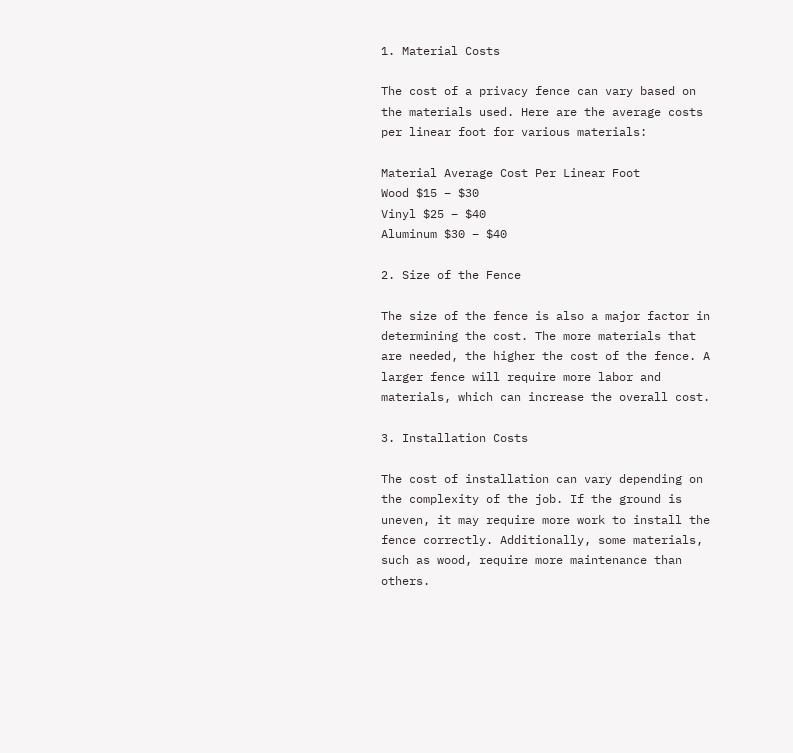1. Material Costs

The cost of a privacy fence can vary based on the materials used. Here are the average costs per linear foot for various materials:

Material Average Cost Per Linear Foot
Wood $15 – $30
Vinyl $25 – $40
Aluminum $30 – $40

2. Size of the Fence

The size of the fence is also a major factor in determining the cost. The more materials that are needed, the higher the cost of the fence. A larger fence will require more labor and materials, which can increase the overall cost.

3. Installation Costs

The cost of installation can vary depending on the complexity of the job. If the ground is uneven, it may require more work to install the fence correctly. Additionally, some materials, such as wood, require more maintenance than others.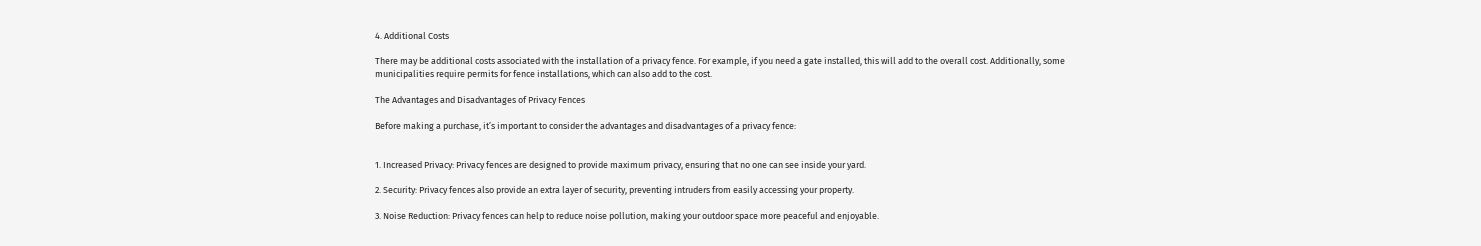4. Additional Costs

There may be additional costs associated with the installation of a privacy fence. For example, if you need a gate installed, this will add to the overall cost. Additionally, some municipalities require permits for fence installations, which can also add to the cost.

The Advantages and Disadvantages of Privacy Fences

Before making a purchase, it’s important to consider the advantages and disadvantages of a privacy fence:


1. Increased Privacy: Privacy fences are designed to provide maximum privacy, ensuring that no one can see inside your yard.

2. Security: Privacy fences also provide an extra layer of security, preventing intruders from easily accessing your property.

3. Noise Reduction: Privacy fences can help to reduce noise pollution, making your outdoor space more peaceful and enjoyable.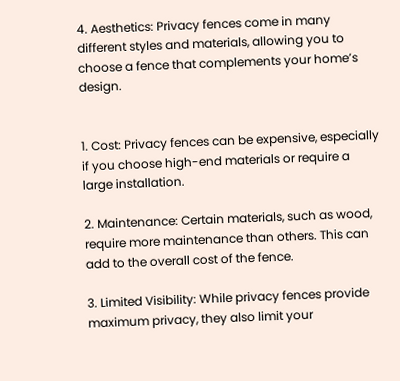4. Aesthetics: Privacy fences come in many different styles and materials, allowing you to choose a fence that complements your home’s design.


1. Cost: Privacy fences can be expensive, especially if you choose high-end materials or require a large installation.

2. Maintenance: Certain materials, such as wood, require more maintenance than others. This can add to the overall cost of the fence.

3. Limited Visibility: While privacy fences provide maximum privacy, they also limit your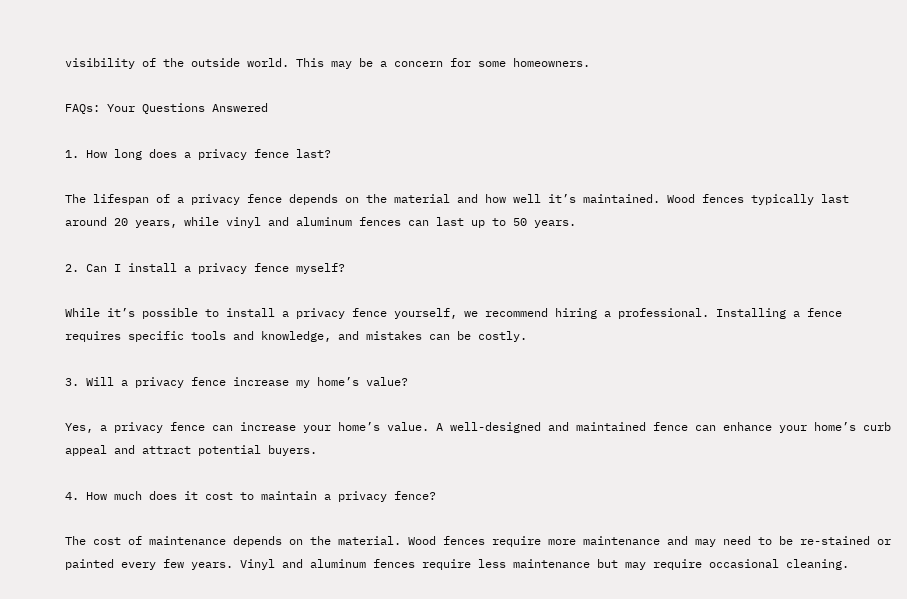visibility of the outside world. This may be a concern for some homeowners.

FAQs: Your Questions Answered

1. How long does a privacy fence last?

The lifespan of a privacy fence depends on the material and how well it’s maintained. Wood fences typically last around 20 years, while vinyl and aluminum fences can last up to 50 years.

2. Can I install a privacy fence myself?

While it’s possible to install a privacy fence yourself, we recommend hiring a professional. Installing a fence requires specific tools and knowledge, and mistakes can be costly.

3. Will a privacy fence increase my home’s value?

Yes, a privacy fence can increase your home’s value. A well-designed and maintained fence can enhance your home’s curb appeal and attract potential buyers.

4. How much does it cost to maintain a privacy fence?

The cost of maintenance depends on the material. Wood fences require more maintenance and may need to be re-stained or painted every few years. Vinyl and aluminum fences require less maintenance but may require occasional cleaning.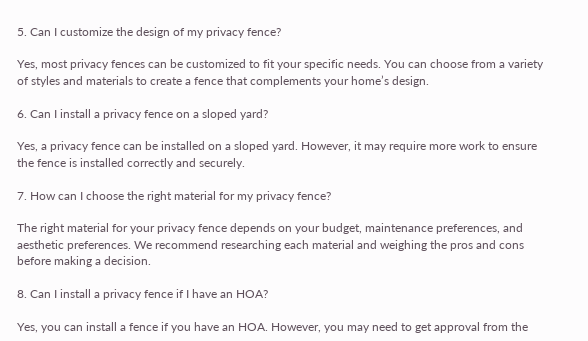5. Can I customize the design of my privacy fence?

Yes, most privacy fences can be customized to fit your specific needs. You can choose from a variety of styles and materials to create a fence that complements your home’s design.

6. Can I install a privacy fence on a sloped yard?

Yes, a privacy fence can be installed on a sloped yard. However, it may require more work to ensure the fence is installed correctly and securely.

7. How can I choose the right material for my privacy fence?

The right material for your privacy fence depends on your budget, maintenance preferences, and aesthetic preferences. We recommend researching each material and weighing the pros and cons before making a decision.

8. Can I install a privacy fence if I have an HOA?

Yes, you can install a fence if you have an HOA. However, you may need to get approval from the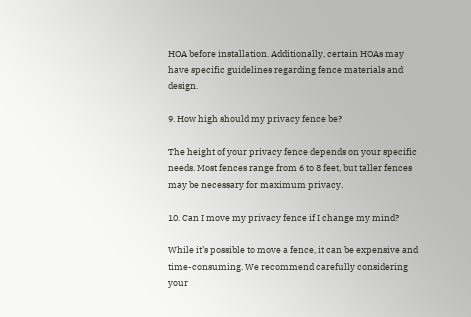HOA before installation. Additionally, certain HOAs may have specific guidelines regarding fence materials and design.

9. How high should my privacy fence be?

The height of your privacy fence depends on your specific needs. Most fences range from 6 to 8 feet, but taller fences may be necessary for maximum privacy.

10. Can I move my privacy fence if I change my mind?

While it’s possible to move a fence, it can be expensive and time-consuming. We recommend carefully considering your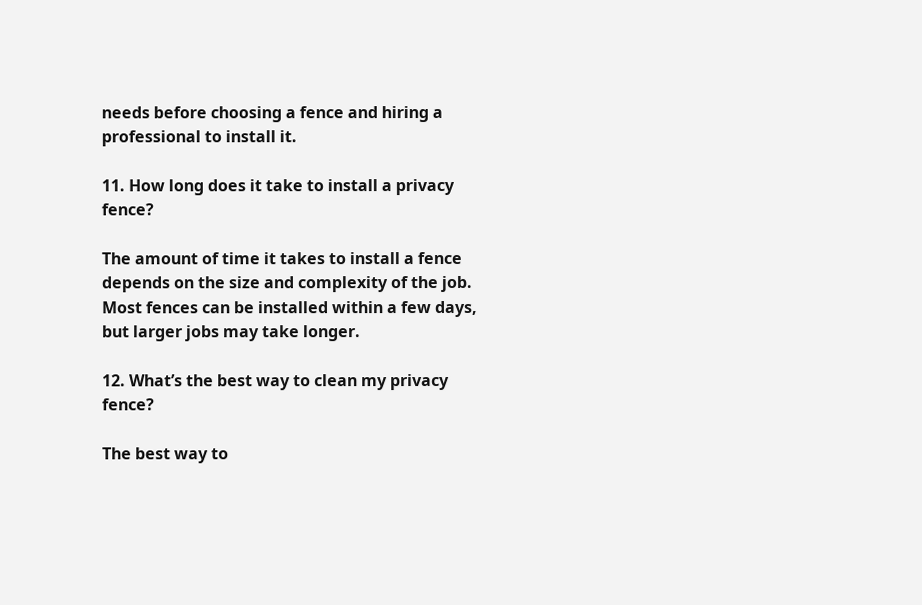needs before choosing a fence and hiring a professional to install it.

11. How long does it take to install a privacy fence?

The amount of time it takes to install a fence depends on the size and complexity of the job. Most fences can be installed within a few days, but larger jobs may take longer.

12. What’s the best way to clean my privacy fence?

The best way to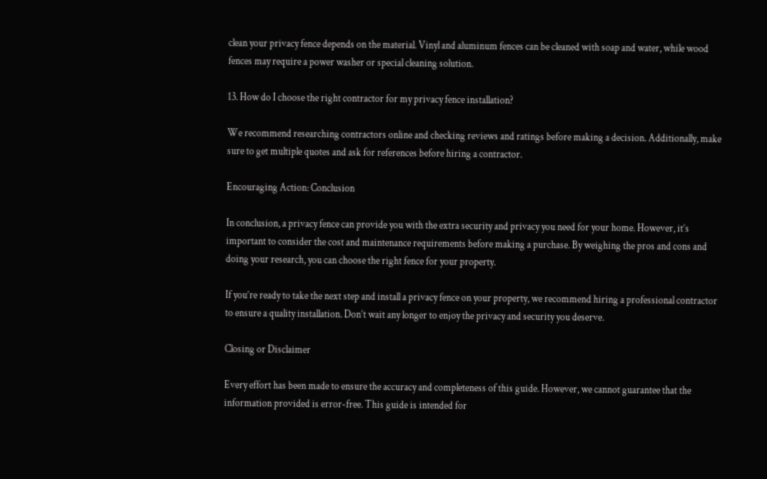clean your privacy fence depends on the material. Vinyl and aluminum fences can be cleaned with soap and water, while wood fences may require a power washer or special cleaning solution.

13. How do I choose the right contractor for my privacy fence installation?

We recommend researching contractors online and checking reviews and ratings before making a decision. Additionally, make sure to get multiple quotes and ask for references before hiring a contractor.

Encouraging Action: Conclusion

In conclusion, a privacy fence can provide you with the extra security and privacy you need for your home. However, it’s important to consider the cost and maintenance requirements before making a purchase. By weighing the pros and cons and doing your research, you can choose the right fence for your property.

If you’re ready to take the next step and install a privacy fence on your property, we recommend hiring a professional contractor to ensure a quality installation. Don’t wait any longer to enjoy the privacy and security you deserve.

Closing or Disclaimer

Every effort has been made to ensure the accuracy and completeness of this guide. However, we cannot guarantee that the information provided is error-free. This guide is intended for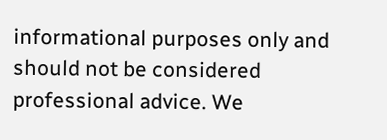informational purposes only and should not be considered professional advice. We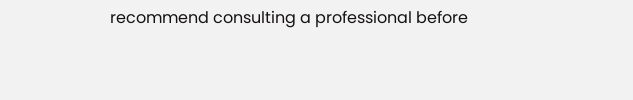recommend consulting a professional before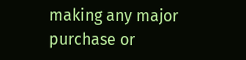making any major purchase or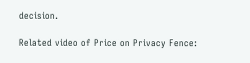decision.

Related video of Price on Privacy Fence: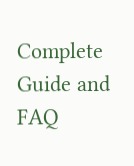Complete Guide and FAQ